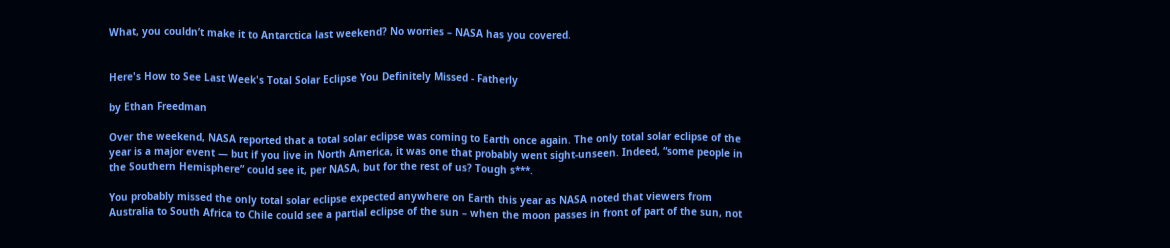What, you couldn’t make it to Antarctica last weekend? No worries – NASA has you covered.


Here's How to See Last Week's Total Solar Eclipse You Definitely Missed - Fatherly

by Ethan Freedman

Over the weekend, NASA reported that a total solar eclipse was coming to Earth once again. The only total solar eclipse of the year is a major event — but if you live in North America, it was one that probably went sight-unseen. Indeed, “some people in the Southern Hemisphere” could see it, per NASA, but for the rest of us? Tough s***.

You probably missed the only total solar eclipse expected anywhere on Earth this year as NASA noted that viewers from Australia to South Africa to Chile could see a partial eclipse of the sun – when the moon passes in front of part of the sun, not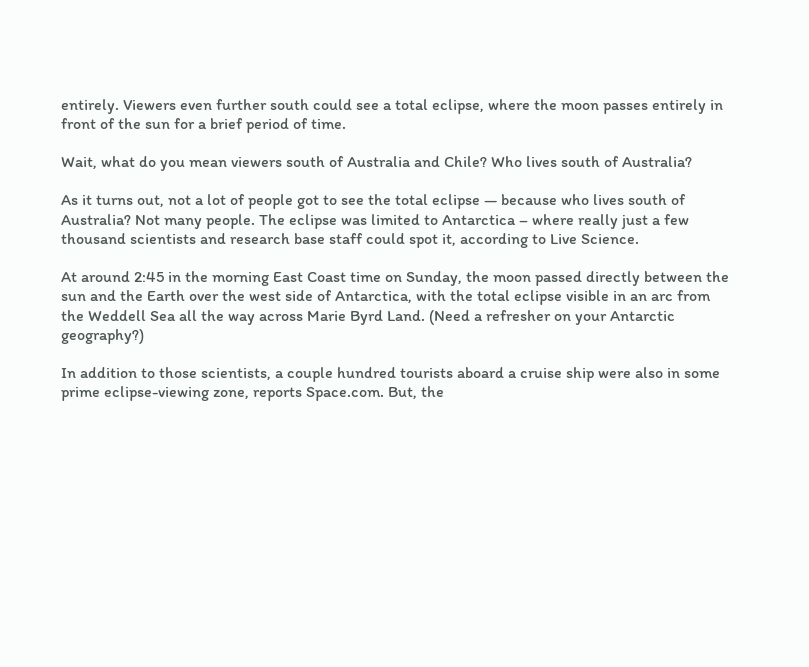entirely. Viewers even further south could see a total eclipse, where the moon passes entirely in front of the sun for a brief period of time.

Wait, what do you mean viewers south of Australia and Chile? Who lives south of Australia?

As it turns out, not a lot of people got to see the total eclipse — because who lives south of Australia? Not many people. The eclipse was limited to Antarctica – where really just a few thousand scientists and research base staff could spot it, according to Live Science.

At around 2:45 in the morning East Coast time on Sunday, the moon passed directly between the sun and the Earth over the west side of Antarctica, with the total eclipse visible in an arc from the Weddell Sea all the way across Marie Byrd Land. (Need a refresher on your Antarctic geography?)

In addition to those scientists, a couple hundred tourists aboard a cruise ship were also in some prime eclipse-viewing zone, reports Space.com. But, the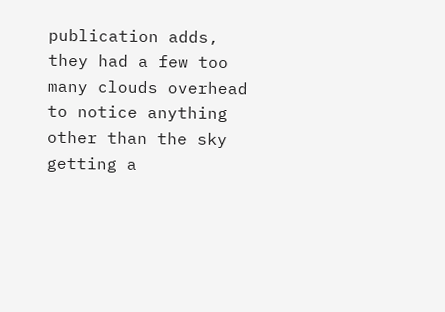publication adds, they had a few too many clouds overhead to notice anything other than the sky getting a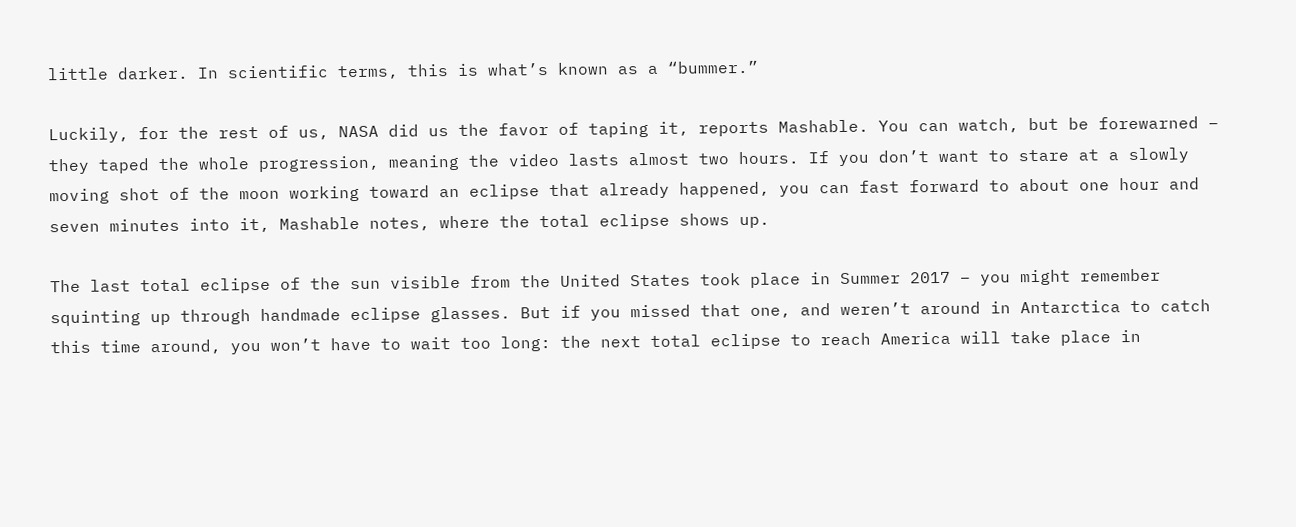little darker. In scientific terms, this is what’s known as a “bummer.”

Luckily, for the rest of us, NASA did us the favor of taping it, reports Mashable. You can watch, but be forewarned – they taped the whole progression, meaning the video lasts almost two hours. If you don’t want to stare at a slowly moving shot of the moon working toward an eclipse that already happened, you can fast forward to about one hour and seven minutes into it, Mashable notes, where the total eclipse shows up.

The last total eclipse of the sun visible from the United States took place in Summer 2017 – you might remember squinting up through handmade eclipse glasses. But if you missed that one, and weren’t around in Antarctica to catch this time around, you won’t have to wait too long: the next total eclipse to reach America will take place in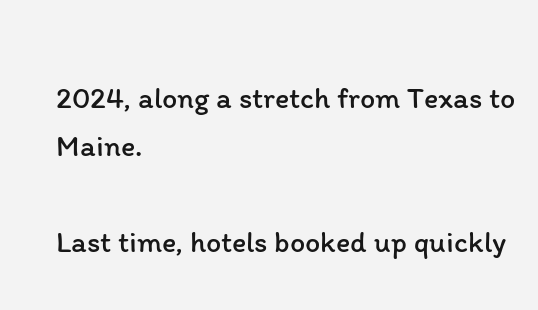2024, along a stretch from Texas to Maine.

Last time, hotels booked up quickly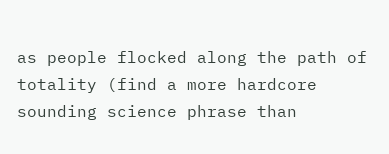as people flocked along the path of totality (find a more hardcore sounding science phrase than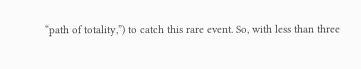“path of totality,”) to catch this rare event. So, with less than three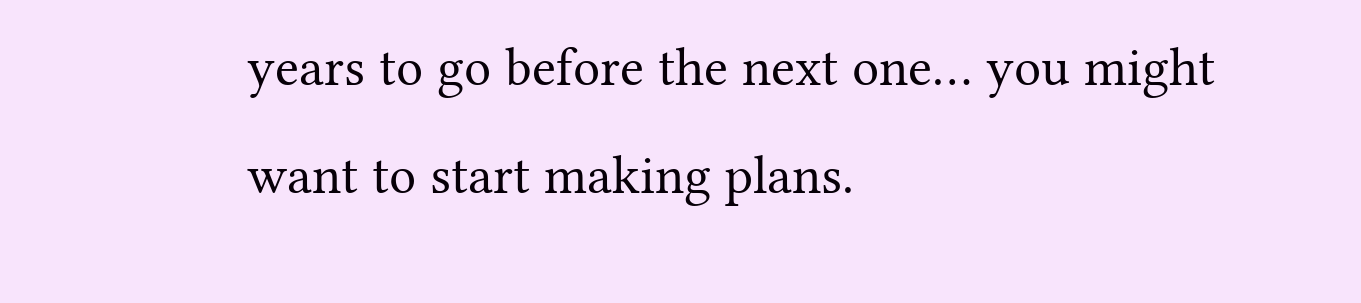years to go before the next one… you might want to start making plans.